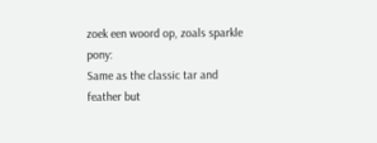zoek een woord op, zoals sparkle pony:
Same as the classic tar and feather but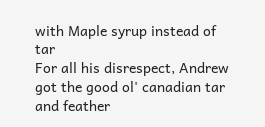with Maple syrup instead of tar
For all his disrespect, Andrew got the good ol' canadian tar and feather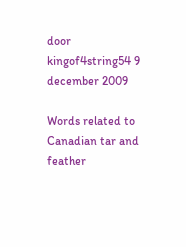door kingof4string54 9 december 2009

Words related to Canadian tar and feather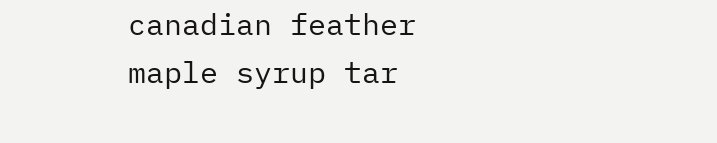canadian feather maple syrup tar